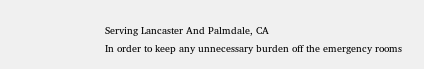Serving Lancaster And Palmdale, CA
In order to keep any unnecessary burden off the emergency rooms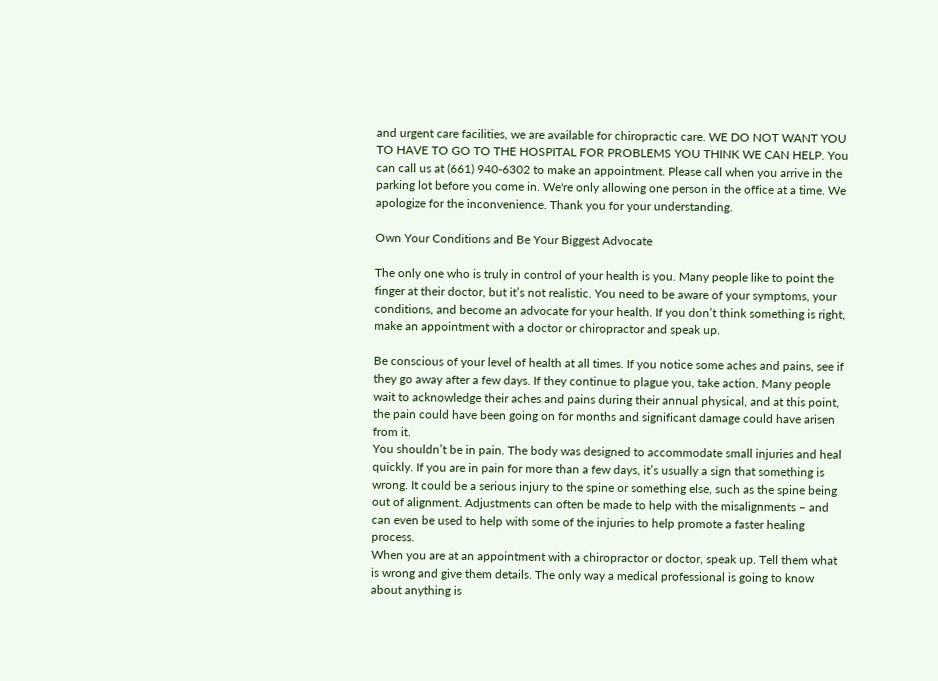and urgent care facilities, we are available for chiropractic care. WE DO NOT WANT YOU TO HAVE TO GO TO THE HOSPITAL FOR PROBLEMS YOU THINK WE CAN HELP. You can call us at (661) 940-6302 to make an appointment. Please call when you arrive in the parking lot before you come in. We're only allowing one person in the office at a time. We apologize for the inconvenience. Thank you for your understanding.

Own Your Conditions and Be Your Biggest Advocate

The only one who is truly in control of your health is you. Many people like to point the finger at their doctor, but it’s not realistic. You need to be aware of your symptoms, your conditions, and become an advocate for your health. If you don’t think something is right, make an appointment with a doctor or chiropractor and speak up.

Be conscious of your level of health at all times. If you notice some aches and pains, see if they go away after a few days. If they continue to plague you, take action. Many people wait to acknowledge their aches and pains during their annual physical, and at this point, the pain could have been going on for months and significant damage could have arisen from it.
You shouldn’t be in pain. The body was designed to accommodate small injuries and heal quickly. If you are in pain for more than a few days, it’s usually a sign that something is wrong. It could be a serious injury to the spine or something else, such as the spine being out of alignment. Adjustments can often be made to help with the misalignments – and can even be used to help with some of the injuries to help promote a faster healing process.
When you are at an appointment with a chiropractor or doctor, speak up. Tell them what is wrong and give them details. The only way a medical professional is going to know about anything is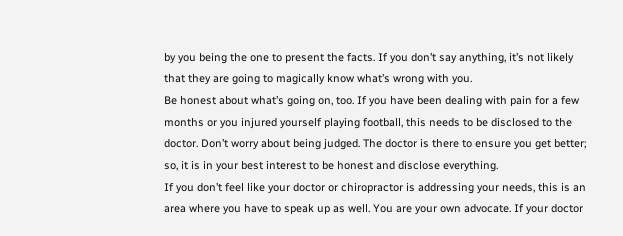by you being the one to present the facts. If you don’t say anything, it’s not likely that they are going to magically know what’s wrong with you.
Be honest about what’s going on, too. If you have been dealing with pain for a few months or you injured yourself playing football, this needs to be disclosed to the doctor. Don’t worry about being judged. The doctor is there to ensure you get better; so, it is in your best interest to be honest and disclose everything.
If you don’t feel like your doctor or chiropractor is addressing your needs, this is an area where you have to speak up as well. You are your own advocate. If your doctor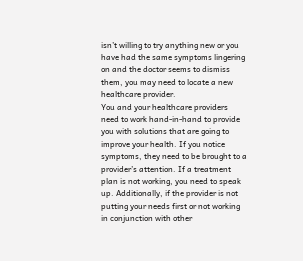isn’t willing to try anything new or you have had the same symptoms lingering on and the doctor seems to dismiss them, you may need to locate a new healthcare provider.
You and your healthcare providers need to work hand-in-hand to provide you with solutions that are going to improve your health. If you notice symptoms, they need to be brought to a provider’s attention. If a treatment plan is not working, you need to speak up. Additionally, if the provider is not putting your needs first or not working in conjunction with other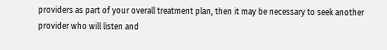providers as part of your overall treatment plan, then it may be necessary to seek another provider who will listen and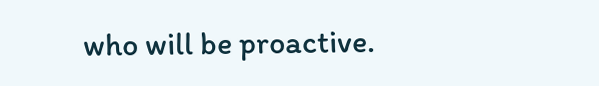who will be proactive.